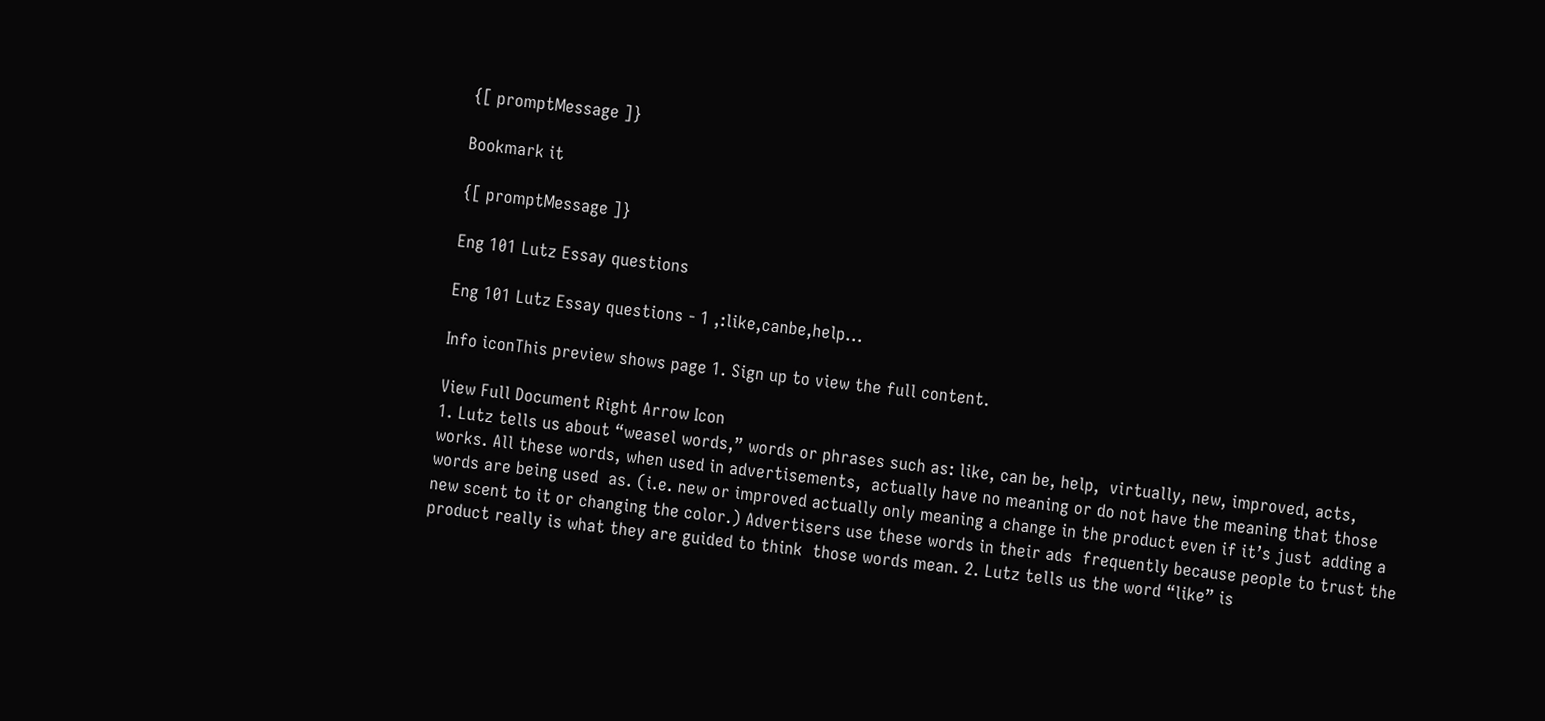{[ promptMessage ]}

Bookmark it

{[ promptMessage ]}

Eng 101 Lutz Essay questions

Eng 101 Lutz Essay questions - 1 ,:like,canbe,help...

Info iconThis preview shows page 1. Sign up to view the full content.

View Full Document Right Arrow Icon
1. Lutz tells us about “weasel words,” words or phrases such as: like, can be, help,  virtually, new, improved, acts, works. All these words, when used in advertisements,  actually have no meaning or do not have the meaning that those words are being used  as. (i.e. new or improved actually only meaning a change in the product even if it’s just  adding a new scent to it or changing the color.) Advertisers use these words in their ads  frequently because people to trust the product really is what they are guided to think  those words mean. 2. Lutz tells us the word “like” is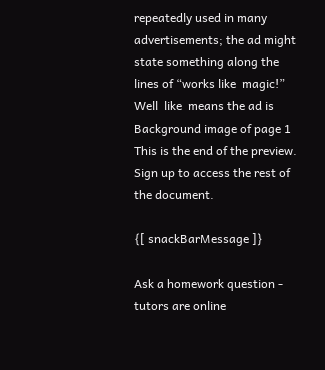repeatedly used in many advertisements; the ad might  state something along the lines of “works like  magic!” Well  like  means the ad is
Background image of page 1
This is the end of the preview. Sign up to access the rest of the document.

{[ snackBarMessage ]}

Ask a homework question - tutors are online